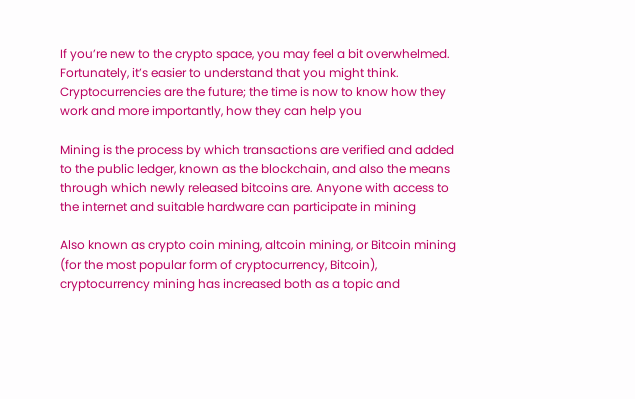If you’re new to the crypto space, you may feel a bit overwhelmed. Fortunately, it’s easier to understand that you might think. Cryptocurrencies are the future; the time is now to know how they work and more importantly, how they can help you

Mining is the process by which transactions are verified and added to the public ledger, known as the blockchain, and also the means through which newly released bitcoins are. Anyone with access to the internet and suitable hardware can participate in mining

Also known as crypto coin mining, altcoin mining, or Bitcoin mining (for the most popular form of cryptocurrency, Bitcoin), cryptocurrency mining has increased both as a topic and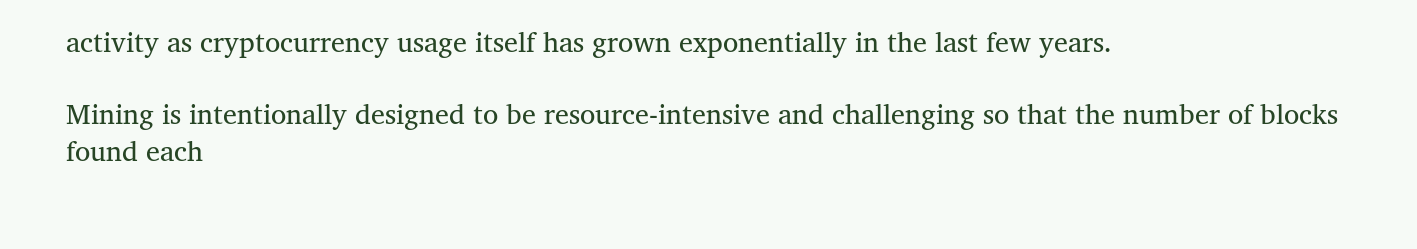activity as cryptocurrency usage itself has grown exponentially in the last few years.

Mining is intentionally designed to be resource-intensive and challenging so that the number of blocks found each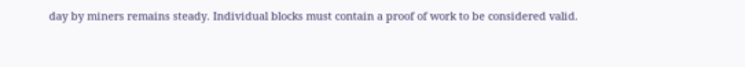day by miners remains steady. Individual blocks must contain a proof of work to be considered valid.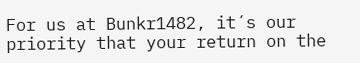For us at Bunkr1482, it´s our priority that your return on the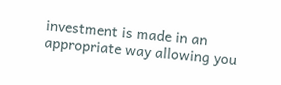investment is made in an appropriate way allowing you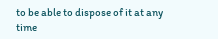to be able to dispose of it at any time